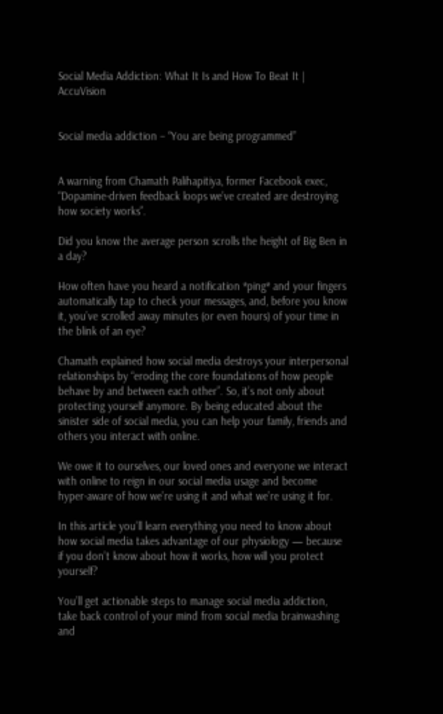Social Media Addiction: What It Is and How To Beat It | AccuVision


Social media addiction – “You are being programmed”


A warning from Chamath Palihapitiya, former Facebook exec, “Dopamine-driven feedback loops we’ve created are destroying how society works”.

Did you know the average person scrolls the height of Big Ben in a day?

How often have you heard a notification *ping* and your fingers automatically tap to check your messages, and, before you know it, you’ve scrolled away minutes (or even hours) of your time in the blink of an eye?

Chamath explained how social media destroys your interpersonal relationships by “eroding the core foundations of how people behave by and between each other”. So, it’s not only about protecting yourself anymore. By being educated about the sinister side of social media, you can help your family, friends and others you interact with online.

We owe it to ourselves, our loved ones and everyone we interact with online to reign in our social media usage and become hyper-aware of how we’re using it and what we’re using it for.

In this article you’ll learn everything you need to know about how social media takes advantage of our physiology — because if you don’t know about how it works, how will you protect yourself?

You’ll get actionable steps to manage social media addiction, take back control of your mind from social media brainwashing and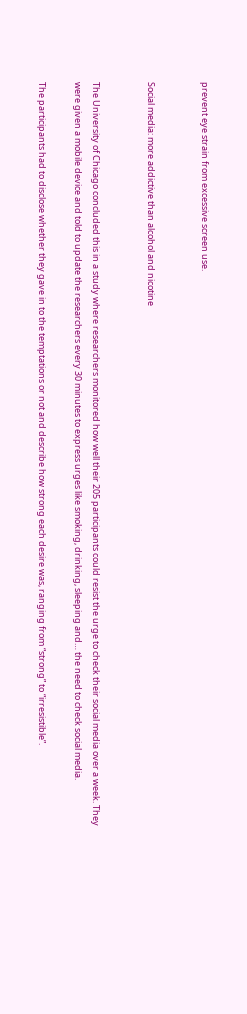prevent eye strain from excessive screen use.


Social media: more addictive than alcohol and nicotine


The University of Chicago concluded this in a study where researchers monitored how well their 205 participants could resist the urge to check their social media over a week. They were given a mobile device and told to update the researchers every 30 minutes to express urges like smoking, drinking, sleeping and… the need to check social media.

The participants had to disclose whether they gave in to the temptations or not and describe how strong each desire was, ranging from “strong” to “irresistible”.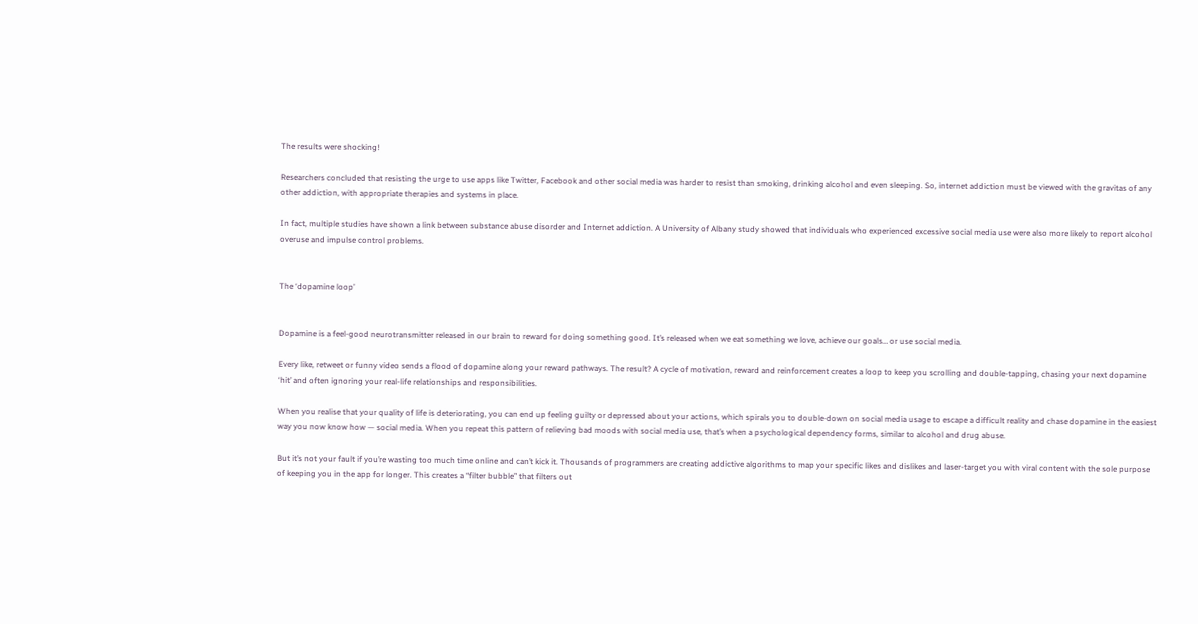The results were shocking!

Researchers concluded that resisting the urge to use apps like Twitter, Facebook and other social media was harder to resist than smoking, drinking alcohol and even sleeping. So, internet addiction must be viewed with the gravitas of any other addiction, with appropriate therapies and systems in place.

In fact, multiple studies have shown a link between substance abuse disorder and Internet addiction. A University of Albany study showed that individuals who experienced excessive social media use were also more likely to report alcohol overuse and impulse control problems.


The ‘dopamine loop’


Dopamine is a feel-good neurotransmitter released in our brain to reward for doing something good. It’s released when we eat something we love, achieve our goals… or use social media.

Every like, retweet or funny video sends a flood of dopamine along your reward pathways. The result? A cycle of motivation, reward and reinforcement creates a loop to keep you scrolling and double-tapping, chasing your next dopamine ‘hit’ and often ignoring your real-life relationships and responsibilities.

When you realise that your quality of life is deteriorating, you can end up feeling guilty or depressed about your actions, which spirals you to double-down on social media usage to escape a difficult reality and chase dopamine in the easiest way you now know how — social media. When you repeat this pattern of relieving bad moods with social media use, that’s when a psychological dependency forms, similar to alcohol and drug abuse.

But it’s not your fault if you’re wasting too much time online and can’t kick it. Thousands of programmers are creating addictive algorithms to map your specific likes and dislikes and laser-target you with viral content with the sole purpose of keeping you in the app for longer. This creates a “filter bubble” that filters out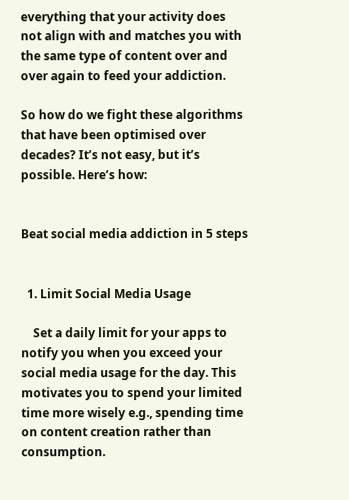everything that your activity does not align with and matches you with the same type of content over and over again to feed your addiction.

So how do we fight these algorithms that have been optimised over decades? It’s not easy, but it’s possible. Here’s how:


Beat social media addiction in 5 steps


  1. Limit Social Media Usage

    Set a daily limit for your apps to notify you when you exceed your social media usage for the day. This motivates you to spend your limited time more wisely e.g., spending time on content creation rather than consumption.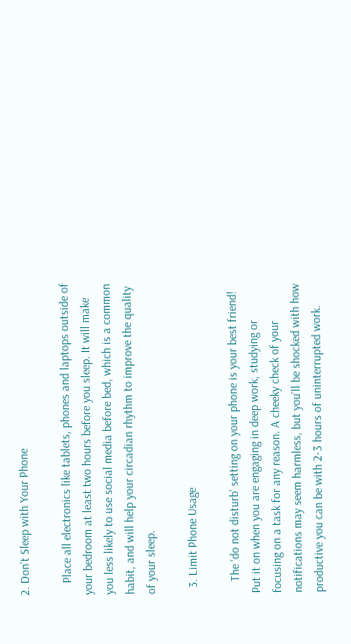2. Don’t Sleep with Your Phone

    Place all electronics like tablets, phones and laptops outside of your bedroom at least two hours before you sleep. It will make you less likely to use social media before bed, which is a common habit, and will help your circadian rhythm to improve the quality of your sleep.

  3. Limit Phone Usage

    The ‘do not disturb’ setting on your phone is your best friend! Put it on when you are engaging in deep work, studying or focusing on a task for any reason. A cheeky check of your notifications may seem harmless, but you’ll be shocked with how productive you can be with 2-3 hours of uninterrupted work.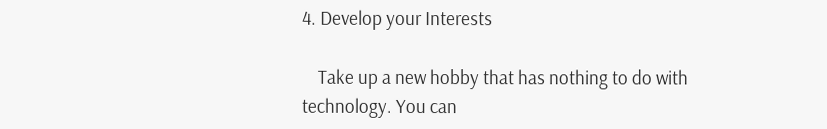4. Develop your Interests

    Take up a new hobby that has nothing to do with technology. You can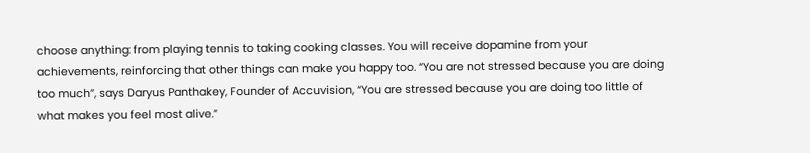choose anything: from playing tennis to taking cooking classes. You will receive dopamine from your achievements, reinforcing that other things can make you happy too. “You are not stressed because you are doing too much”, says Daryus Panthakey, Founder of Accuvision, “You are stressed because you are doing too little of what makes you feel most alive.”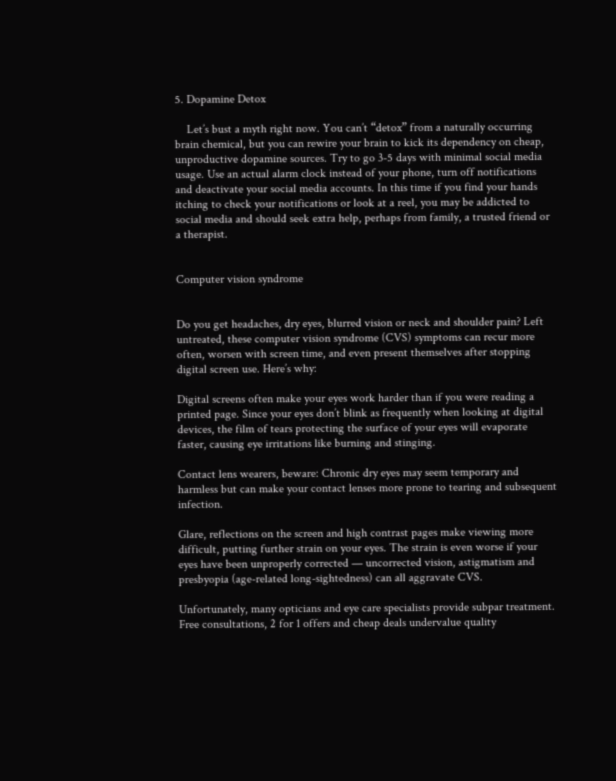5. Dopamine Detox

    Let’s bust a myth right now. You can’t “detox” from a naturally occurring brain chemical, but you can rewire your brain to kick its dependency on cheap, unproductive dopamine sources. Try to go 3-5 days with minimal social media usage. Use an actual alarm clock instead of your phone, turn off notifications and deactivate your social media accounts. In this time if you find your hands itching to check your notifications or look at a reel, you may be addicted to social media and should seek extra help, perhaps from family, a trusted friend or a therapist.


Computer vision syndrome


Do you get headaches, dry eyes, blurred vision or neck and shoulder pain? Left untreated, these computer vision syndrome (CVS) symptoms can recur more often, worsen with screen time, and even present themselves after stopping digital screen use. Here’s why:

Digital screens often make your eyes work harder than if you were reading a printed page. Since your eyes don’t blink as frequently when looking at digital devices, the film of tears protecting the surface of your eyes will evaporate faster, causing eye irritations like burning and stinging.

Contact lens wearers, beware: Chronic dry eyes may seem temporary and harmless but can make your contact lenses more prone to tearing and subsequent infection.

Glare, reflections on the screen and high contrast pages make viewing more difficult, putting further strain on your eyes. The strain is even worse if your eyes have been unproperly corrected — uncorrected vision, astigmatism and presbyopia (age-related long-sightedness) can all aggravate CVS.

Unfortunately, many opticians and eye care specialists provide subpar treatment. Free consultations, 2 for 1 offers and cheap deals undervalue quality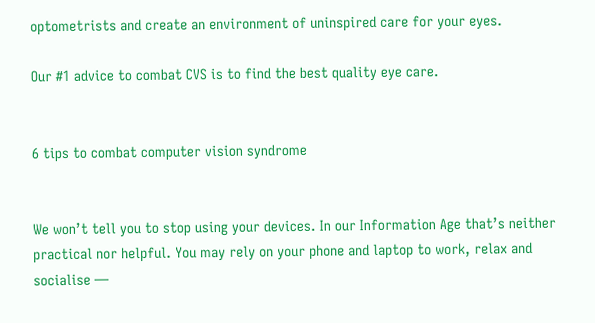optometrists and create an environment of uninspired care for your eyes.

Our #1 advice to combat CVS is to find the best quality eye care.


6 tips to combat computer vision syndrome


We won’t tell you to stop using your devices. In our Information Age that’s neither practical nor helpful. You may rely on your phone and laptop to work, relax and socialise —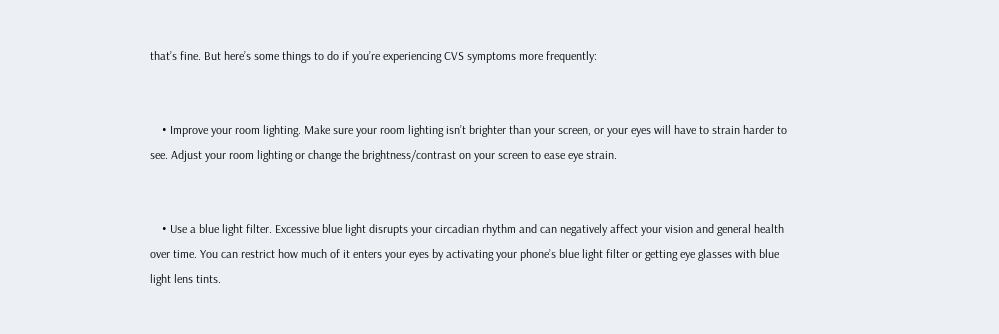that’s fine. But here’s some things to do if you’re experiencing CVS symptoms more frequently:


    • Improve your room lighting. Make sure your room lighting isn’t brighter than your screen, or your eyes will have to strain harder to see. Adjust your room lighting or change the brightness/contrast on your screen to ease eye strain.


    • Use a blue light filter. Excessive blue light disrupts your circadian rhythm and can negatively affect your vision and general health over time. You can restrict how much of it enters your eyes by activating your phone’s blue light filter or getting eye glasses with blue light lens tints.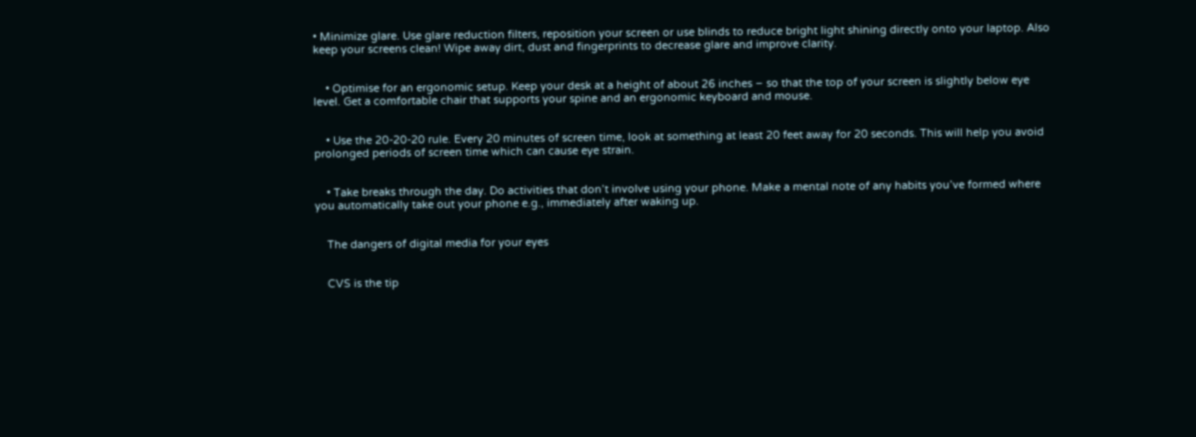• Minimize glare. Use glare reduction filters, reposition your screen or use blinds to reduce bright light shining directly onto your laptop. Also keep your screens clean! Wipe away dirt, dust and fingerprints to decrease glare and improve clarity.


    • Optimise for an ergonomic setup. Keep your desk at a height of about 26 inches – so that the top of your screen is slightly below eye level. Get a comfortable chair that supports your spine and an ergonomic keyboard and mouse.


    • Use the 20-20-20 rule. Every 20 minutes of screen time, look at something at least 20 feet away for 20 seconds. This will help you avoid prolonged periods of screen time which can cause eye strain.


    • Take breaks through the day. Do activities that don’t involve using your phone. Make a mental note of any habits you’ve formed where you automatically take out your phone e.g., immediately after waking up.


    The dangers of digital media for your eyes


    CVS is the tip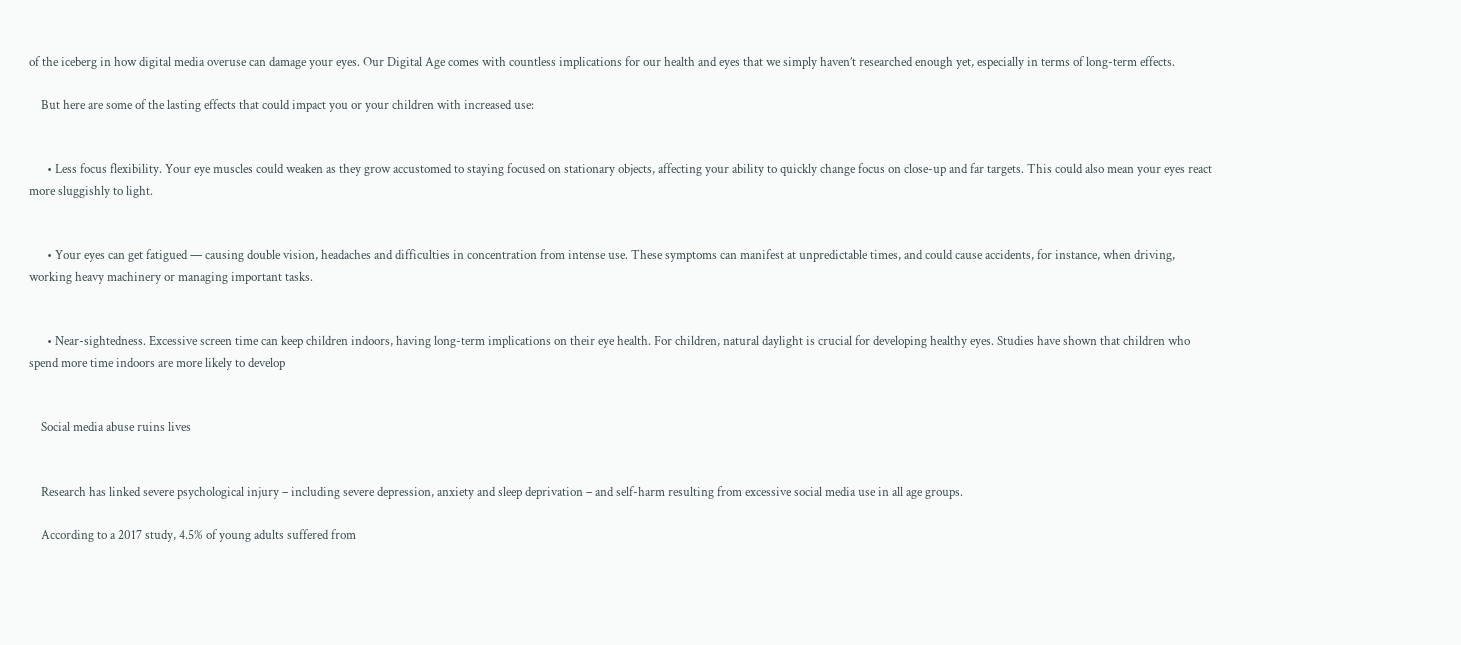of the iceberg in how digital media overuse can damage your eyes. Our Digital Age comes with countless implications for our health and eyes that we simply haven’t researched enough yet, especially in terms of long-term effects.

    But here are some of the lasting effects that could impact you or your children with increased use:


      • Less focus flexibility. Your eye muscles could weaken as they grow accustomed to staying focused on stationary objects, affecting your ability to quickly change focus on close-up and far targets. This could also mean your eyes react more sluggishly to light.


      • Your eyes can get fatigued — causing double vision, headaches and difficulties in concentration from intense use. These symptoms can manifest at unpredictable times, and could cause accidents, for instance, when driving, working heavy machinery or managing important tasks.


      • Near-sightedness. Excessive screen time can keep children indoors, having long-term implications on their eye health. For children, natural daylight is crucial for developing healthy eyes. Studies have shown that children who spend more time indoors are more likely to develop


    Social media abuse ruins lives


    Research has linked severe psychological injury – including severe depression, anxiety and sleep deprivation – and self-harm resulting from excessive social media use in all age groups.

    According to a 2017 study, 4.5% of young adults suffered from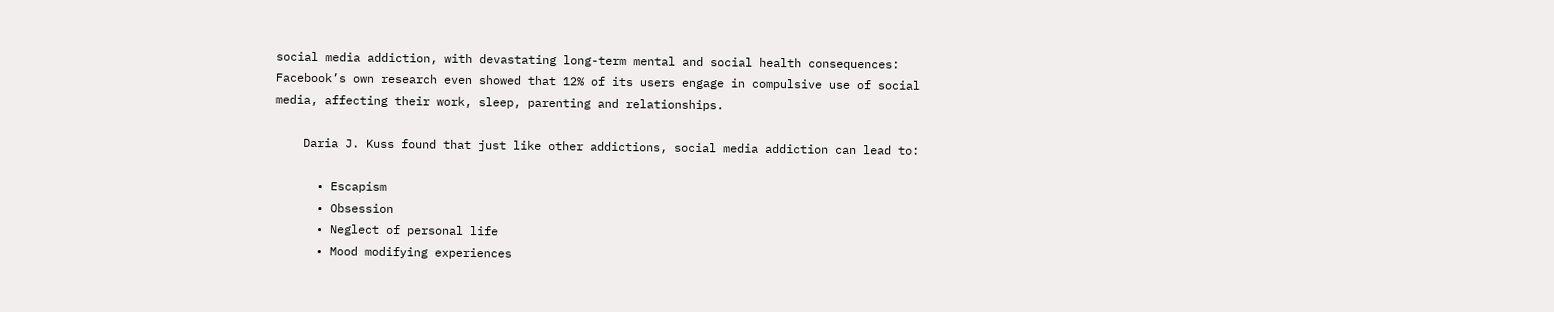social media addiction, with devastating long-term mental and social health consequences: Facebook’s own research even showed that 12% of its users engage in compulsive use of social media, affecting their work, sleep, parenting and relationships.

    Daria J. Kuss found that just like other addictions, social media addiction can lead to:

      • Escapism
      • Obsession
      • Neglect of personal life
      • Mood modifying experiences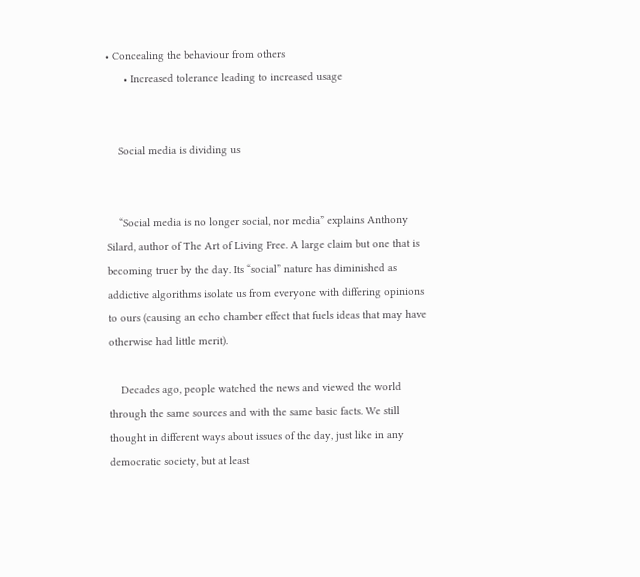• Concealing the behaviour from others
      • Increased tolerance leading to increased usage


    Social media is dividing us


    “Social media is no longer social, nor media” explains Anthony Silard, author of The Art of Living Free. A large claim but one that is becoming truer by the day. Its “social” nature has diminished as addictive algorithms isolate us from everyone with differing opinions to ours (causing an echo chamber effect that fuels ideas that may have otherwise had little merit).

    Decades ago, people watched the news and viewed the world through the same sources and with the same basic facts. We still thought in different ways about issues of the day, just like in any democratic society, but at least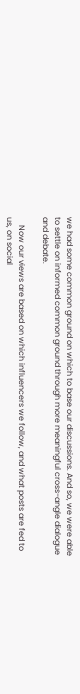we had some common ground on which to base our discussions. And so, we were able to settle on informed common ground through more meaningful cross-angle dialogue and debate.

    Now our views are based on which influencers we follow, and what posts are fed to us, on social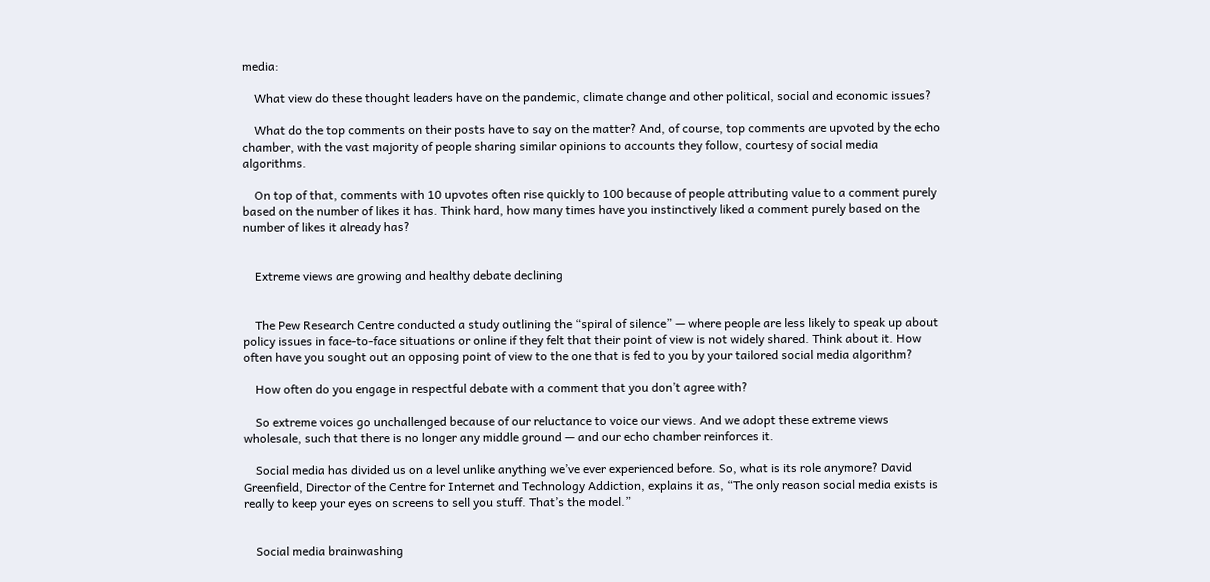media:

    What view do these thought leaders have on the pandemic, climate change and other political, social and economic issues?

    What do the top comments on their posts have to say on the matter? And, of course, top comments are upvoted by the echo chamber, with the vast majority of people sharing similar opinions to accounts they follow, courtesy of social media algorithms.

    On top of that, comments with 10 upvotes often rise quickly to 100 because of people attributing value to a comment purely based on the number of likes it has. Think hard, how many times have you instinctively liked a comment purely based on the number of likes it already has?


    Extreme views are growing and healthy debate declining


    The Pew Research Centre conducted a study outlining the “spiral of silence” — where people are less likely to speak up about policy issues in face-to-face situations or online if they felt that their point of view is not widely shared. Think about it. How often have you sought out an opposing point of view to the one that is fed to you by your tailored social media algorithm?

    How often do you engage in respectful debate with a comment that you don’t agree with?

    So extreme voices go unchallenged because of our reluctance to voice our views. And we adopt these extreme views wholesale, such that there is no longer any middle ground — and our echo chamber reinforces it.

    Social media has divided us on a level unlike anything we’ve ever experienced before. So, what is its role anymore? David Greenfield, Director of the Centre for Internet and Technology Addiction, explains it as, “The only reason social media exists is really to keep your eyes on screens to sell you stuff. That’s the model.”


    Social media brainwashing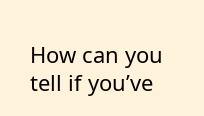How can you tell if you’ve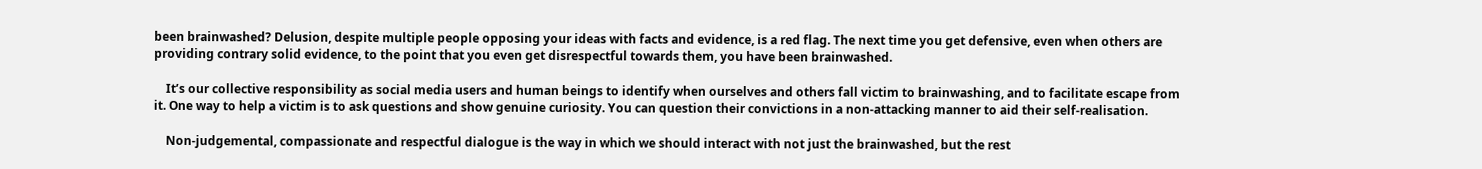been brainwashed? Delusion, despite multiple people opposing your ideas with facts and evidence, is a red flag. The next time you get defensive, even when others are providing contrary solid evidence, to the point that you even get disrespectful towards them, you have been brainwashed.

    It’s our collective responsibility as social media users and human beings to identify when ourselves and others fall victim to brainwashing, and to facilitate escape from it. One way to help a victim is to ask questions and show genuine curiosity. You can question their convictions in a non-attacking manner to aid their self-realisation.

    Non-judgemental, compassionate and respectful dialogue is the way in which we should interact with not just the brainwashed, but the rest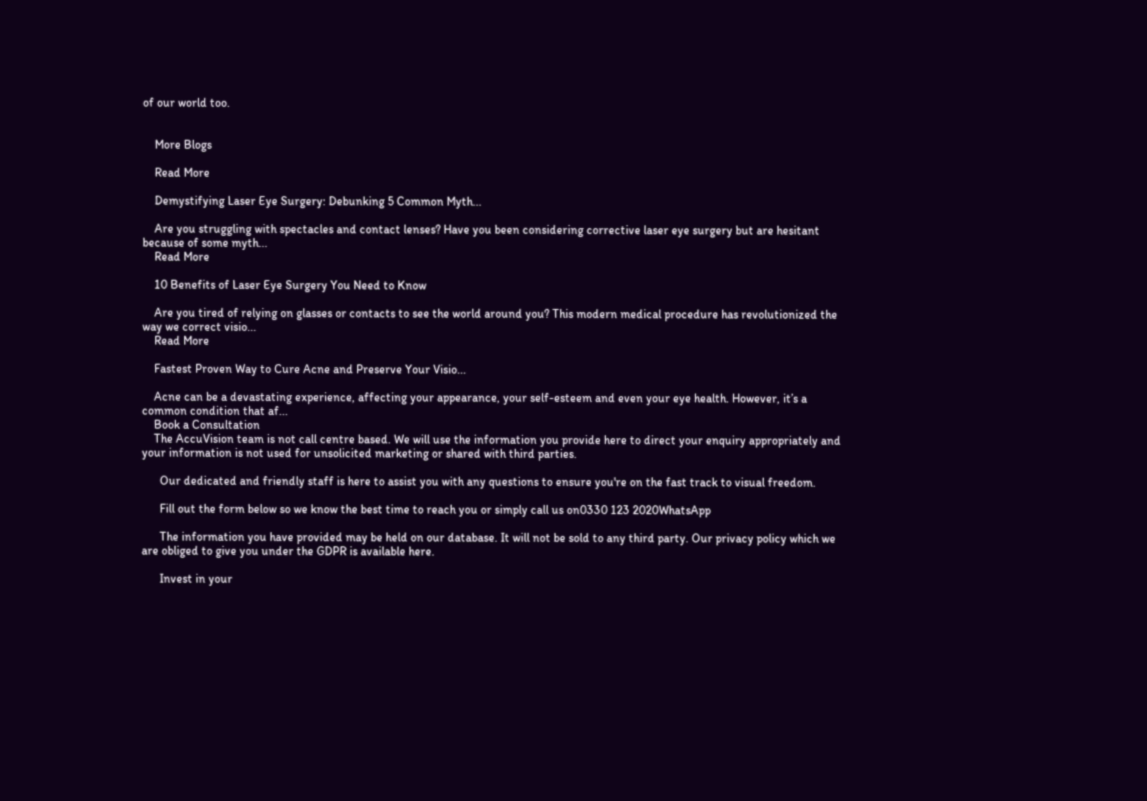of our world too.


    More Blogs

    Read More

    Demystifying Laser Eye Surgery: Debunking 5 Common Myth...

    Are you struggling with spectacles and contact lenses? Have you been considering corrective laser eye surgery but are hesitant because of some myth...
    Read More

    10 Benefits of Laser Eye Surgery You Need to Know

    Are you tired of relying on glasses or contacts to see the world around you? This modern medical procedure has revolutionized the way we correct visio...
    Read More

    Fastest Proven Way to Cure Acne and Preserve Your Visio...

    Acne can be a devastating experience, affecting your appearance, your self-esteem and even your eye health. However, it’s a common condition that af...
    Book a Consultation
    The AccuVision team is not call centre based. We will use the information you provide here to direct your enquiry appropriately and your information is not used for unsolicited marketing or shared with third parties.

      Our dedicated and friendly staff is here to assist you with any questions to ensure you're on the fast track to visual freedom.

      Fill out the form below so we know the best time to reach you or simply call us on0330 123 2020WhatsApp

      The information you have provided may be held on our database. It will not be sold to any third party. Our privacy policy which we are obliged to give you under the GDPR is available here.

      Invest in your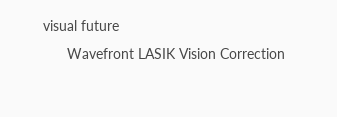visual future
      Wavefront LASIK Vision Correction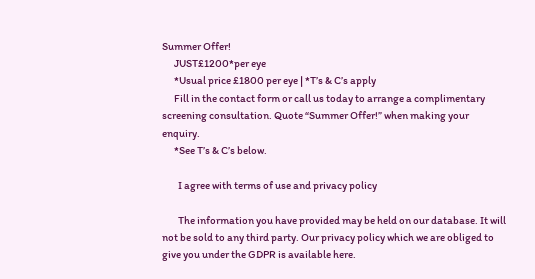Summer Offer!
      JUST£1200*per eye
      *Usual price £1800 per eye | *T’s & C’s apply
      Fill in the contact form or call us today to arrange a complimentary screening consultation. Quote “Summer Offer!” when making your enquiry.
      *See T’s & C’s below.

        I agree with terms of use and privacy policy

        The information you have provided may be held on our database. It will not be sold to any third party. Our privacy policy which we are obliged to give you under the GDPR is available here.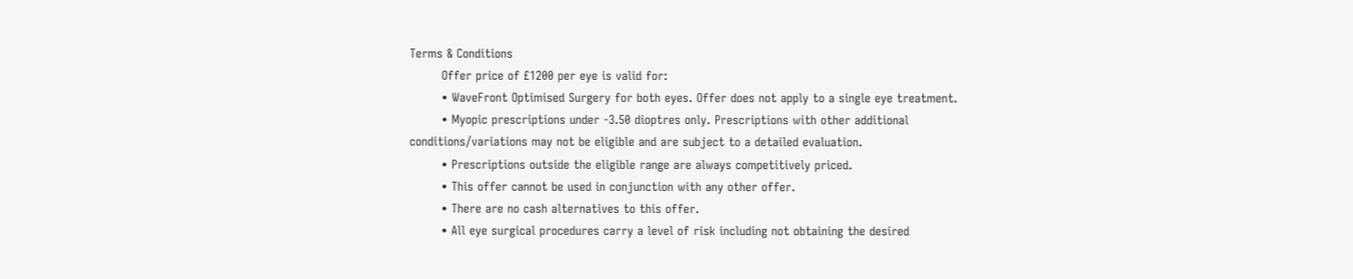Terms & Conditions
        Offer price of £1200 per eye is valid for:
        • WaveFront Optimised Surgery for both eyes. Offer does not apply to a single eye treatment.
        • Myopic prescriptions under -3.50 dioptres only. Prescriptions with other additional conditions/variations may not be eligible and are subject to a detailed evaluation.
        • Prescriptions outside the eligible range are always competitively priced.
        • This offer cannot be used in conjunction with any other offer.
        • There are no cash alternatives to this offer.
        • All eye surgical procedures carry a level of risk including not obtaining the desired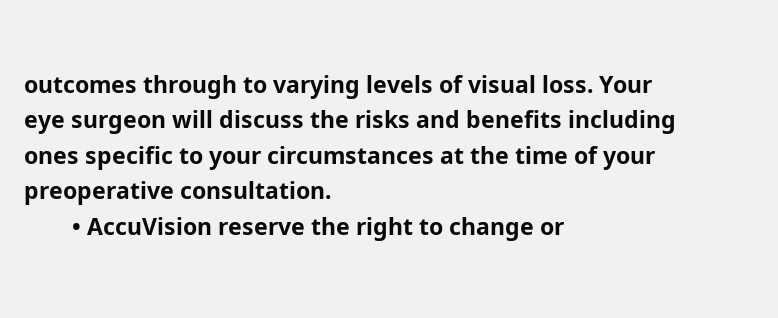outcomes through to varying levels of visual loss. Your eye surgeon will discuss the risks and benefits including ones specific to your circumstances at the time of your preoperative consultation.
        • AccuVision reserve the right to change or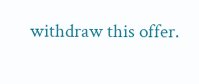withdraw this offer.